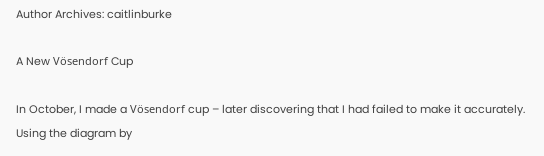Author Archives: caitlinburke

A New Vösendorf Cup

In October, I made a Vösendorf cup – later discovering that I had failed to make it accurately. Using the diagram by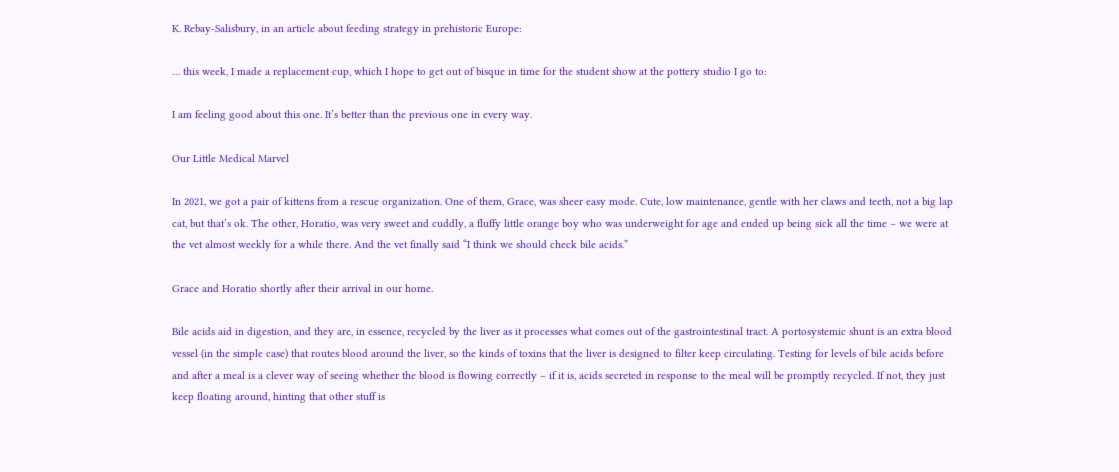K. Rebay-Salisbury, in an article about feeding strategy in prehistoric Europe:

… this week, I made a replacement cup, which I hope to get out of bisque in time for the student show at the pottery studio I go to:

I am feeling good about this one. It’s better than the previous one in every way.

Our Little Medical Marvel

In 2021, we got a pair of kittens from a rescue organization. One of them, Grace, was sheer easy mode. Cute, low maintenance, gentle with her claws and teeth, not a big lap cat, but that’s ok. The other, Horatio, was very sweet and cuddly, a fluffy little orange boy who was underweight for age and ended up being sick all the time – we were at the vet almost weekly for a while there. And the vet finally said “I think we should check bile acids.”

Grace and Horatio shortly after their arrival in our home.

Bile acids aid in digestion, and they are, in essence, recycled by the liver as it processes what comes out of the gastrointestinal tract. A portosystemic shunt is an extra blood vessel (in the simple case) that routes blood around the liver, so the kinds of toxins that the liver is designed to filter keep circulating. Testing for levels of bile acids before and after a meal is a clever way of seeing whether the blood is flowing correctly – if it is, acids secreted in response to the meal will be promptly recycled. If not, they just keep floating around, hinting that other stuff is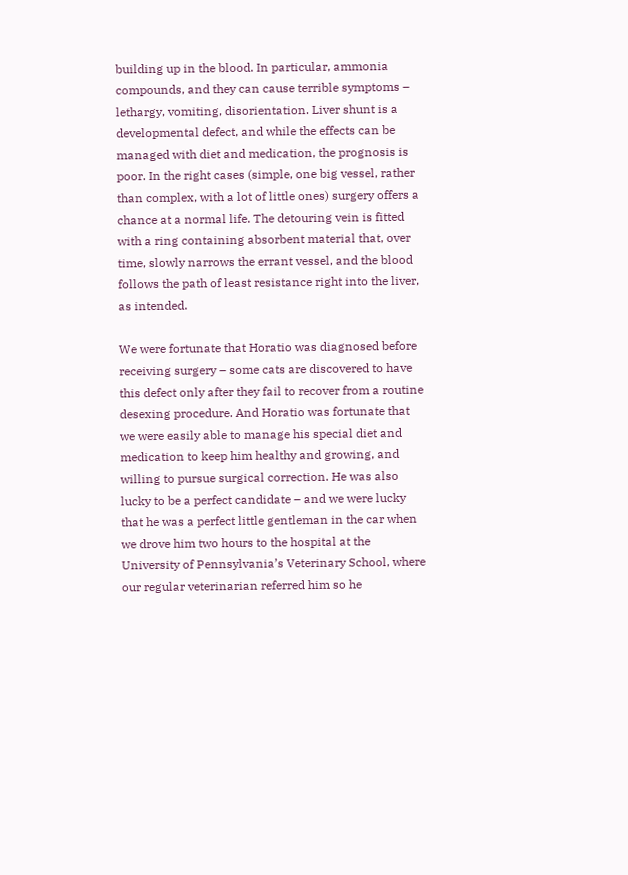building up in the blood. In particular, ammonia compounds, and they can cause terrible symptoms – lethargy, vomiting, disorientation. Liver shunt is a developmental defect, and while the effects can be managed with diet and medication, the prognosis is poor. In the right cases (simple, one big vessel, rather than complex, with a lot of little ones) surgery offers a chance at a normal life. The detouring vein is fitted with a ring containing absorbent material that, over time, slowly narrows the errant vessel, and the blood follows the path of least resistance right into the liver, as intended.

We were fortunate that Horatio was diagnosed before receiving surgery – some cats are discovered to have this defect only after they fail to recover from a routine desexing procedure. And Horatio was fortunate that we were easily able to manage his special diet and medication to keep him healthy and growing, and willing to pursue surgical correction. He was also lucky to be a perfect candidate – and we were lucky that he was a perfect little gentleman in the car when we drove him two hours to the hospital at the University of Pennsylvania’s Veterinary School, where our regular veterinarian referred him so he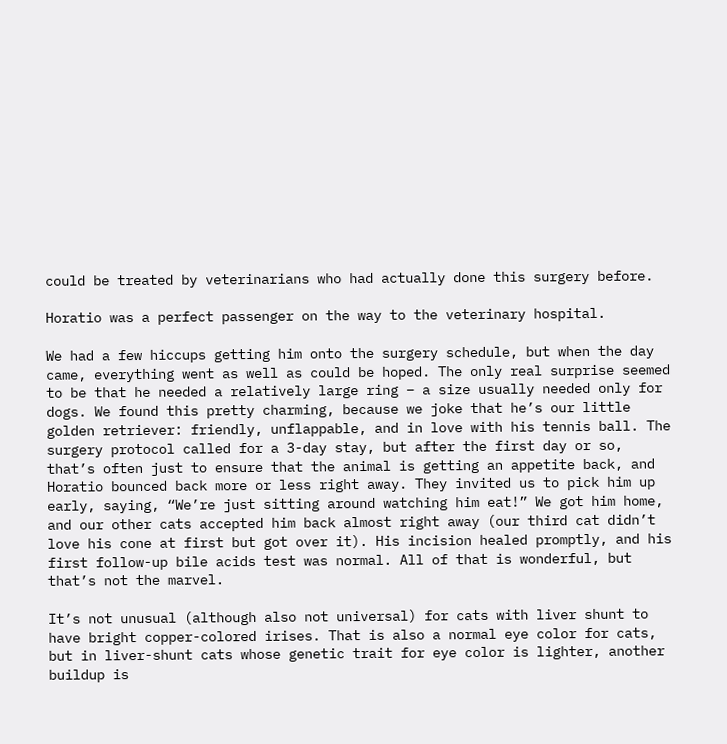could be treated by veterinarians who had actually done this surgery before.

Horatio was a perfect passenger on the way to the veterinary hospital.

We had a few hiccups getting him onto the surgery schedule, but when the day came, everything went as well as could be hoped. The only real surprise seemed to be that he needed a relatively large ring – a size usually needed only for dogs. We found this pretty charming, because we joke that he’s our little golden retriever: friendly, unflappable, and in love with his tennis ball. The surgery protocol called for a 3-day stay, but after the first day or so, that’s often just to ensure that the animal is getting an appetite back, and Horatio bounced back more or less right away. They invited us to pick him up early, saying, “We’re just sitting around watching him eat!” We got him home, and our other cats accepted him back almost right away (our third cat didn’t love his cone at first but got over it). His incision healed promptly, and his first follow-up bile acids test was normal. All of that is wonderful, but that’s not the marvel.

It’s not unusual (although also not universal) for cats with liver shunt to have bright copper-colored irises. That is also a normal eye color for cats, but in liver-shunt cats whose genetic trait for eye color is lighter, another buildup is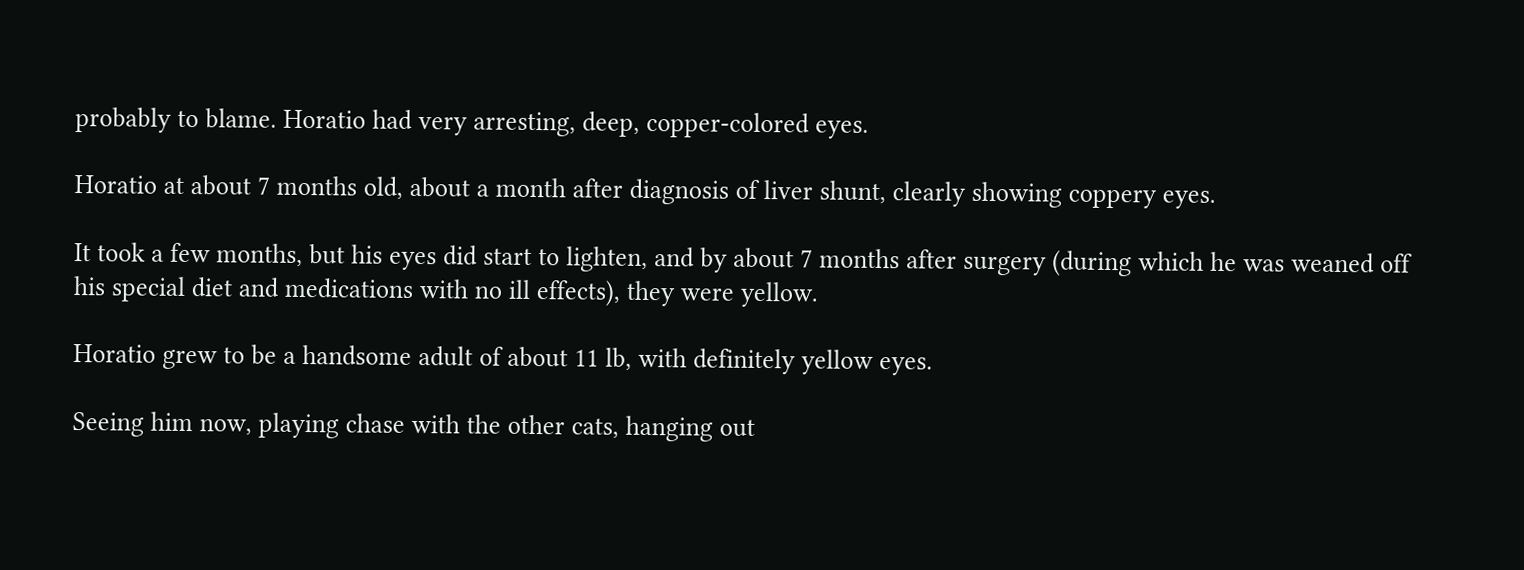probably to blame. Horatio had very arresting, deep, copper-colored eyes.

Horatio at about 7 months old, about a month after diagnosis of liver shunt, clearly showing coppery eyes.

It took a few months, but his eyes did start to lighten, and by about 7 months after surgery (during which he was weaned off his special diet and medications with no ill effects), they were yellow.

Horatio grew to be a handsome adult of about 11 lb, with definitely yellow eyes.

Seeing him now, playing chase with the other cats, hanging out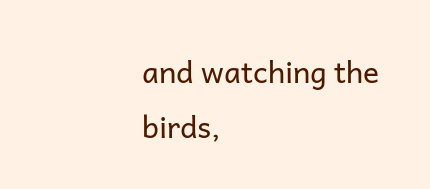and watching the birds,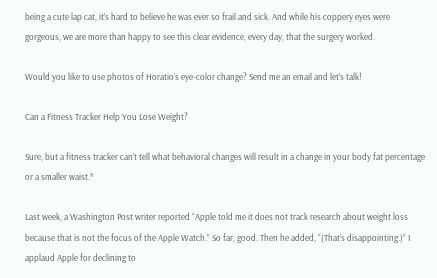being a cute lap cat, it’s hard to believe he was ever so frail and sick. And while his coppery eyes were gorgeous, we are more than happy to see this clear evidence, every day, that the surgery worked.

Would you like to use photos of Horatio’s eye-color change? Send me an email and let’s talk!

Can a Fitness Tracker Help You Lose Weight?

Sure, but a fitness tracker can’t tell what behavioral changes will result in a change in your body fat percentage or a smaller waist.*

Last week, a Washington Post writer reported “Apple told me it does not track research about weight loss because that is not the focus of the Apple Watch.” So far, good. Then he added, “(That’s disappointing.)” I applaud Apple for declining to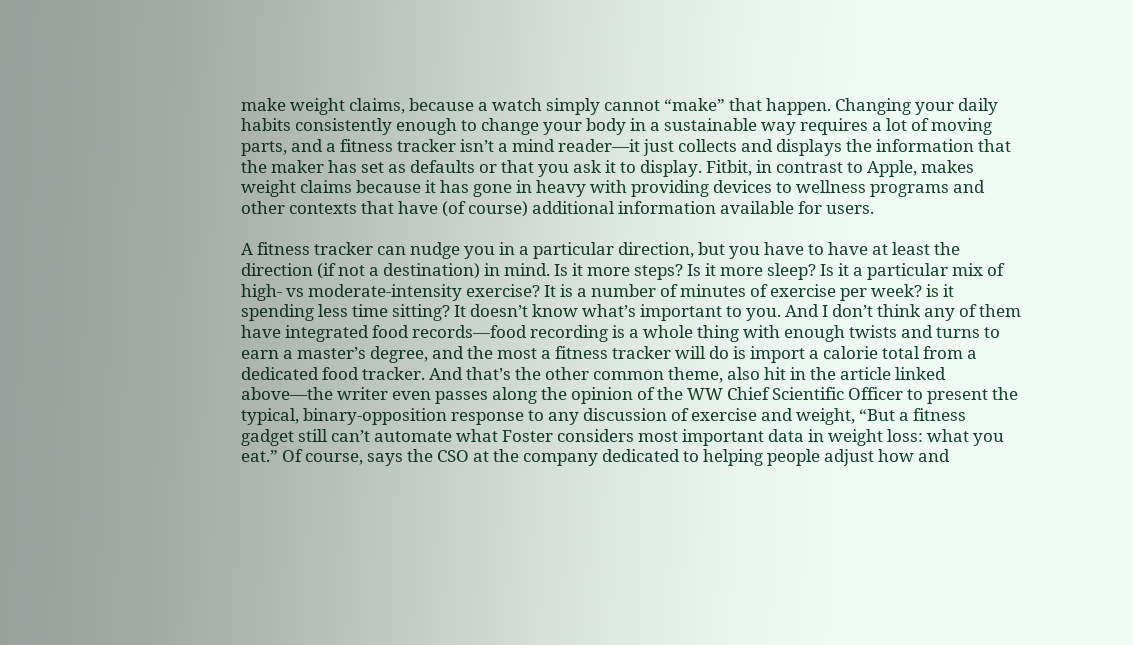make weight claims, because a watch simply cannot “make” that happen. Changing your daily habits consistently enough to change your body in a sustainable way requires a lot of moving parts, and a fitness tracker isn’t a mind reader—it just collects and displays the information that the maker has set as defaults or that you ask it to display. Fitbit, in contrast to Apple, makes weight claims because it has gone in heavy with providing devices to wellness programs and other contexts that have (of course) additional information available for users.

A fitness tracker can nudge you in a particular direction, but you have to have at least the direction (if not a destination) in mind. Is it more steps? Is it more sleep? Is it a particular mix of high- vs moderate-intensity exercise? It is a number of minutes of exercise per week? is it spending less time sitting? It doesn’t know what’s important to you. And I don’t think any of them have integrated food records—food recording is a whole thing with enough twists and turns to earn a master’s degree, and the most a fitness tracker will do is import a calorie total from a dedicated food tracker. And that’s the other common theme, also hit in the article linked above—the writer even passes along the opinion of the WW Chief Scientific Officer to present the typical, binary-opposition response to any discussion of exercise and weight, “But a fitness gadget still can’t automate what Foster considers most important data in weight loss: what you eat.” Of course, says the CSO at the company dedicated to helping people adjust how and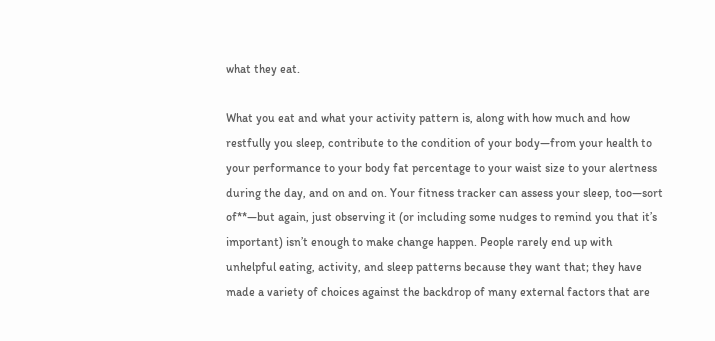what they eat.

What you eat and what your activity pattern is, along with how much and how restfully you sleep, contribute to the condition of your body—from your health to your performance to your body fat percentage to your waist size to your alertness during the day, and on and on. Your fitness tracker can assess your sleep, too—sort of**—but again, just observing it (or including some nudges to remind you that it’s important) isn’t enough to make change happen. People rarely end up with unhelpful eating, activity, and sleep patterns because they want that; they have made a variety of choices against the backdrop of many external factors that are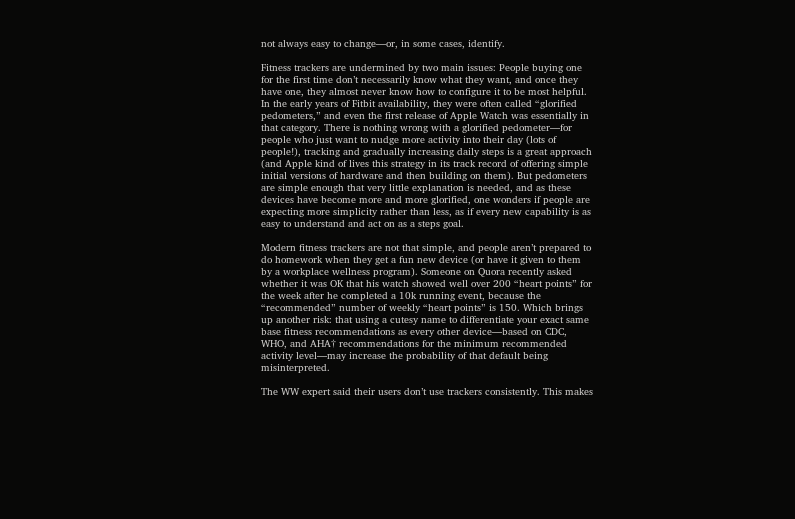not always easy to change—or, in some cases, identify.

Fitness trackers are undermined by two main issues: People buying one for the first time don’t necessarily know what they want, and once they have one, they almost never know how to configure it to be most helpful. In the early years of Fitbit availability, they were often called “glorified pedometers,” and even the first release of Apple Watch was essentially in that category. There is nothing wrong with a glorified pedometer—for people who just want to nudge more activity into their day (lots of people!), tracking and gradually increasing daily steps is a great approach (and Apple kind of lives this strategy in its track record of offering simple initial versions of hardware and then building on them). But pedometers are simple enough that very little explanation is needed, and as these devices have become more and more glorified, one wonders if people are expecting more simplicity rather than less, as if every new capability is as easy to understand and act on as a steps goal.

Modern fitness trackers are not that simple, and people aren’t prepared to do homework when they get a fun new device (or have it given to them by a workplace wellness program). Someone on Quora recently asked whether it was OK that his watch showed well over 200 “heart points” for the week after he completed a 10k running event, because the “recommended” number of weekly “heart points” is 150. Which brings up another risk: that using a cutesy name to differentiate your exact same base fitness recommendations as every other device—based on CDC, WHO, and AHA† recommendations for the minimum recommended activity level—may increase the probability of that default being misinterpreted.

The WW expert said their users don’t use trackers consistently. This makes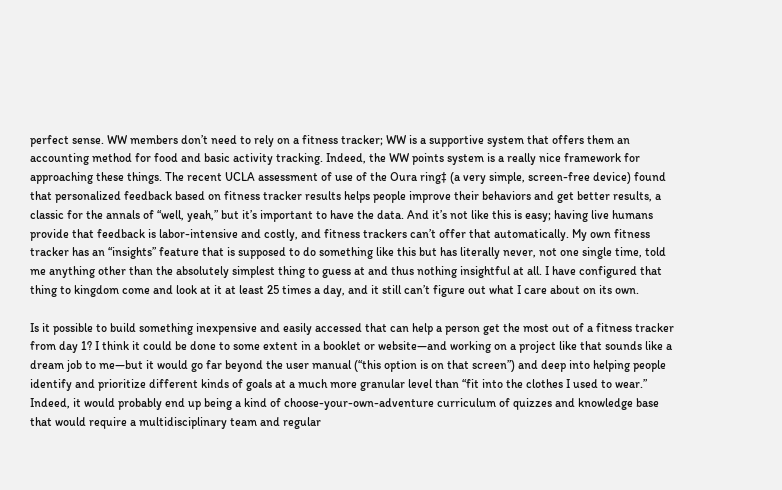perfect sense. WW members don’t need to rely on a fitness tracker; WW is a supportive system that offers them an accounting method for food and basic activity tracking. Indeed, the WW points system is a really nice framework for approaching these things. The recent UCLA assessment of use of the Oura ring‡ (a very simple, screen-free device) found that personalized feedback based on fitness tracker results helps people improve their behaviors and get better results, a classic for the annals of “well, yeah,” but it’s important to have the data. And it’s not like this is easy; having live humans provide that feedback is labor-intensive and costly, and fitness trackers can’t offer that automatically. My own fitness tracker has an “insights” feature that is supposed to do something like this but has literally never, not one single time, told me anything other than the absolutely simplest thing to guess at and thus nothing insightful at all. I have configured that thing to kingdom come and look at it at least 25 times a day, and it still can’t figure out what I care about on its own.

Is it possible to build something inexpensive and easily accessed that can help a person get the most out of a fitness tracker from day 1? I think it could be done to some extent in a booklet or website—and working on a project like that sounds like a dream job to me—but it would go far beyond the user manual (“this option is on that screen”) and deep into helping people identify and prioritize different kinds of goals at a much more granular level than “fit into the clothes I used to wear.” Indeed, it would probably end up being a kind of choose-your-own-adventure curriculum of quizzes and knowledge base that would require a multidisciplinary team and regular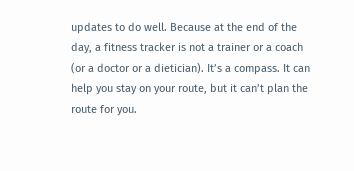updates to do well. Because at the end of the day, a fitness tracker is not a trainer or a coach (or a doctor or a dietician). It’s a compass. It can help you stay on your route, but it can’t plan the route for you.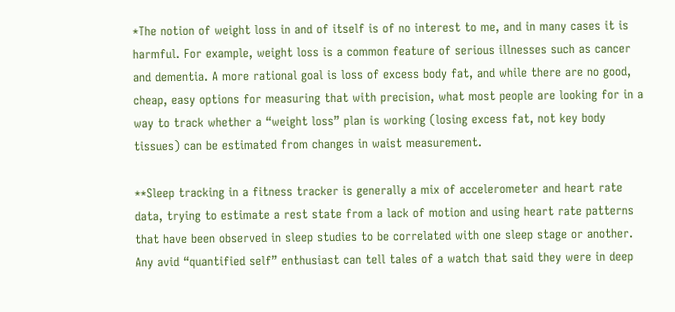*The notion of weight loss in and of itself is of no interest to me, and in many cases it is harmful. For example, weight loss is a common feature of serious illnesses such as cancer and dementia. A more rational goal is loss of excess body fat, and while there are no good, cheap, easy options for measuring that with precision, what most people are looking for in a way to track whether a “weight loss” plan is working (losing excess fat, not key body tissues) can be estimated from changes in waist measurement.

**Sleep tracking in a fitness tracker is generally a mix of accelerometer and heart rate data, trying to estimate a rest state from a lack of motion and using heart rate patterns that have been observed in sleep studies to be correlated with one sleep stage or another. Any avid “quantified self” enthusiast can tell tales of a watch that said they were in deep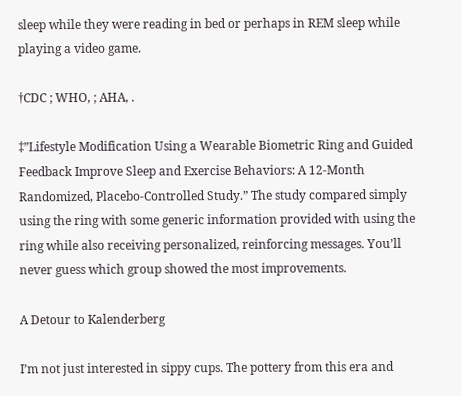sleep while they were reading in bed or perhaps in REM sleep while playing a video game.

†CDC ; WHO, ; AHA, .

‡”Lifestyle Modification Using a Wearable Biometric Ring and Guided Feedback Improve Sleep and Exercise Behaviors: A 12-Month Randomized, Placebo-Controlled Study.” The study compared simply using the ring with some generic information provided with using the ring while also receiving personalized, reinforcing messages. You’ll never guess which group showed the most improvements.

A Detour to Kalenderberg

I’m not just interested in sippy cups. The pottery from this era and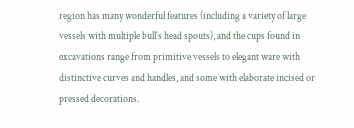region has many wonderful features (including a variety of large vessels with multiple bull’s head spouts), and the cups found in excavations range from primitive vessels to elegant ware with distinctive curves and handles, and some with elaborate incised or pressed decorations.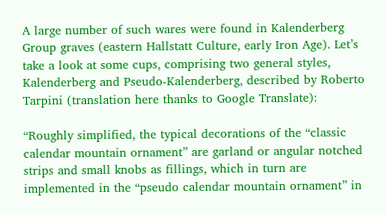A large number of such wares were found in Kalenderberg Group graves (eastern Hallstatt Culture, early Iron Age). Let’s take a look at some cups, comprising two general styles, Kalenderberg and Pseudo-Kalenderberg, described by Roberto Tarpini (translation here thanks to Google Translate):

“Roughly simplified, the typical decorations of the “classic calendar mountain ornament” are garland or angular notched strips and small knobs as fillings, which in turn are implemented in the “pseudo calendar mountain ornament” in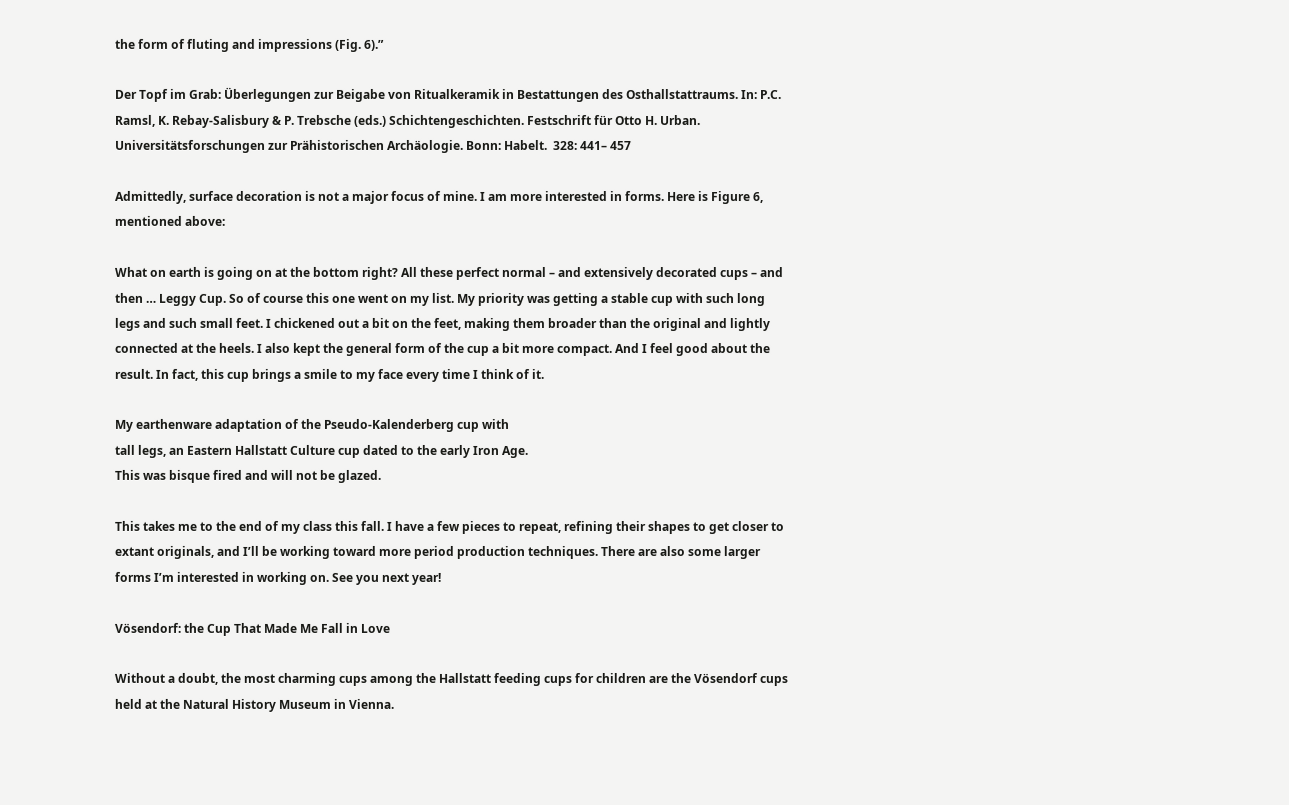the form of fluting and impressions (Fig. 6).”

Der Topf im Grab: Überlegungen zur Beigabe von Ritualkeramik in Bestattungen des Osthallstattraums. In: P.C. Ramsl, K. Rebay-Salisbury & P. Trebsche (eds.) Schichtengeschichten. Festschrift für Otto H. Urban. Universitätsforschungen zur Prähistorischen Archäologie. Bonn: Habelt.  328: 441– 457

Admittedly, surface decoration is not a major focus of mine. I am more interested in forms. Here is Figure 6, mentioned above:

What on earth is going on at the bottom right? All these perfect normal – and extensively decorated cups – and then … Leggy Cup. So of course this one went on my list. My priority was getting a stable cup with such long legs and such small feet. I chickened out a bit on the feet, making them broader than the original and lightly connected at the heels. I also kept the general form of the cup a bit more compact. And I feel good about the result. In fact, this cup brings a smile to my face every time I think of it.

My earthenware adaptation of the Pseudo-Kalenderberg cup with
tall legs, an Eastern Hallstatt Culture cup dated to the early Iron Age.
This was bisque fired and will not be glazed.

This takes me to the end of my class this fall. I have a few pieces to repeat, refining their shapes to get closer to extant originals, and I’ll be working toward more period production techniques. There are also some larger forms I’m interested in working on. See you next year!

Vösendorf: the Cup That Made Me Fall in Love

Without a doubt, the most charming cups among the Hallstatt feeding cups for children are the Vösendorf cups held at the Natural History Museum in Vienna.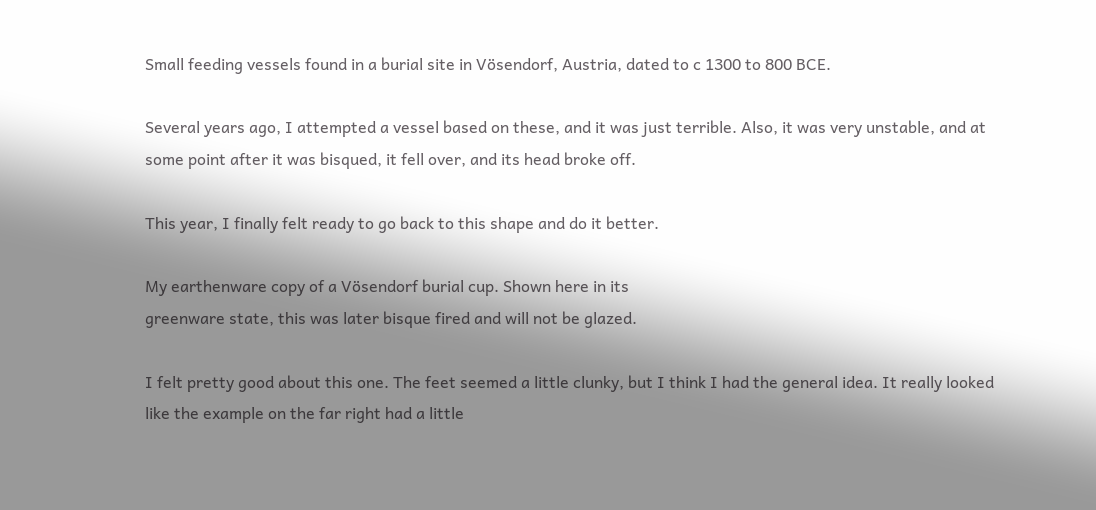Small feeding vessels found in a burial site in Vösendorf, Austria, dated to c 1300 to 800 BCE.

Several years ago, I attempted a vessel based on these, and it was just terrible. Also, it was very unstable, and at some point after it was bisqued, it fell over, and its head broke off.

This year, I finally felt ready to go back to this shape and do it better.

My earthenware copy of a Vösendorf burial cup. Shown here in its
greenware state, this was later bisque fired and will not be glazed.

I felt pretty good about this one. The feet seemed a little clunky, but I think I had the general idea. It really looked like the example on the far right had a little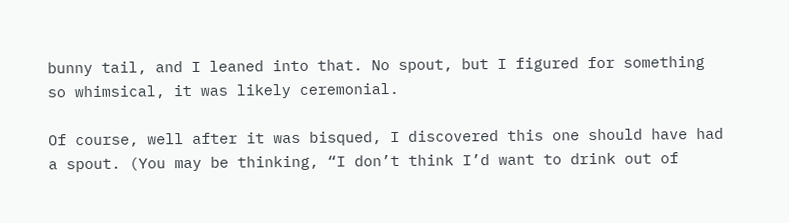bunny tail, and I leaned into that. No spout, but I figured for something so whimsical, it was likely ceremonial.

Of course, well after it was bisqued, I discovered this one should have had a spout. (You may be thinking, “I don’t think I’d want to drink out of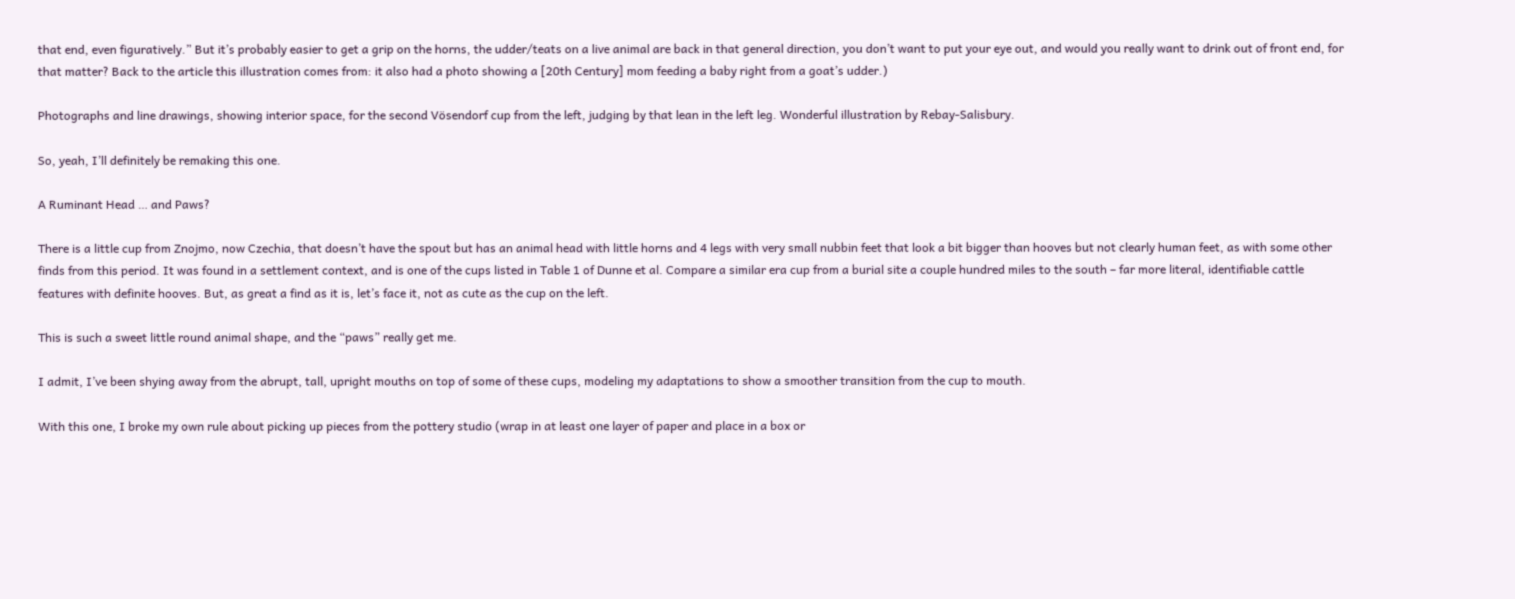that end, even figuratively.” But it’s probably easier to get a grip on the horns, the udder/teats on a live animal are back in that general direction, you don’t want to put your eye out, and would you really want to drink out of front end, for that matter? Back to the article this illustration comes from: it also had a photo showing a [20th Century] mom feeding a baby right from a goat’s udder.)

Photographs and line drawings, showing interior space, for the second Vösendorf cup from the left, judging by that lean in the left leg. Wonderful illustration by Rebay-Salisbury.

So, yeah, I’ll definitely be remaking this one.

A Ruminant Head … and Paws?

There is a little cup from Znojmo, now Czechia, that doesn’t have the spout but has an animal head with little horns and 4 legs with very small nubbin feet that look a bit bigger than hooves but not clearly human feet, as with some other finds from this period. It was found in a settlement context, and is one of the cups listed in Table 1 of Dunne et al. Compare a similar era cup from a burial site a couple hundred miles to the south – far more literal, identifiable cattle features with definite hooves. But, as great a find as it is, let’s face it, not as cute as the cup on the left.

This is such a sweet little round animal shape, and the “paws” really get me.

I admit, I’ve been shying away from the abrupt, tall, upright mouths on top of some of these cups, modeling my adaptations to show a smoother transition from the cup to mouth.

With this one, I broke my own rule about picking up pieces from the pottery studio (wrap in at least one layer of paper and place in a box or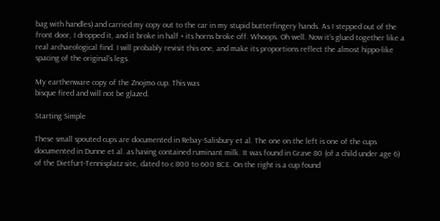bag with handles) and carried my copy out to the car in my stupid butterfingery hands. As I stepped out of the front door, I dropped it, and it broke in half + its horns broke off. Whoops. Oh well. Now it’s glued together like a real archaeological find. I will probably revisit this one, and make its proportions reflect the almost hippo-like spacing of the original’s legs.

My earthenware copy of the Znojmo cup. This was
bisque fired and will not be glazed.

Starting Simple

These small spouted cups are documented in Rebay-Salisbury et al. The one on the left is one of the cups documented in Dunne et al. as having contained ruminant milk. It was found in Grave 80 (of a child under age 6) of the Dietfurt-Tennisplatz site, dated to c 800 to 600 BCE. On the right is a cup found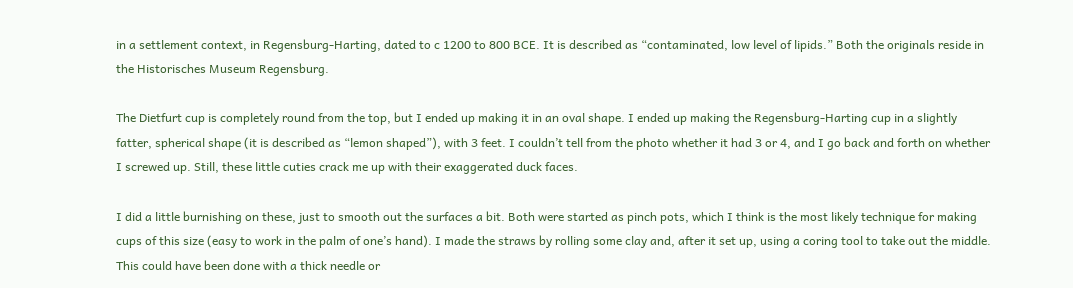in a settlement context, in Regensburg-Harting, dated to c 1200 to 800 BCE. It is described as “contaminated, low level of lipids.” Both the originals reside in the Historisches Museum Regensburg.

The Dietfurt cup is completely round from the top, but I ended up making it in an oval shape. I ended up making the Regensburg-Harting cup in a slightly fatter, spherical shape (it is described as “lemon shaped”), with 3 feet. I couldn’t tell from the photo whether it had 3 or 4, and I go back and forth on whether I screwed up. Still, these little cuties crack me up with their exaggerated duck faces.

I did a little burnishing on these, just to smooth out the surfaces a bit. Both were started as pinch pots, which I think is the most likely technique for making cups of this size (easy to work in the palm of one’s hand). I made the straws by rolling some clay and, after it set up, using a coring tool to take out the middle. This could have been done with a thick needle or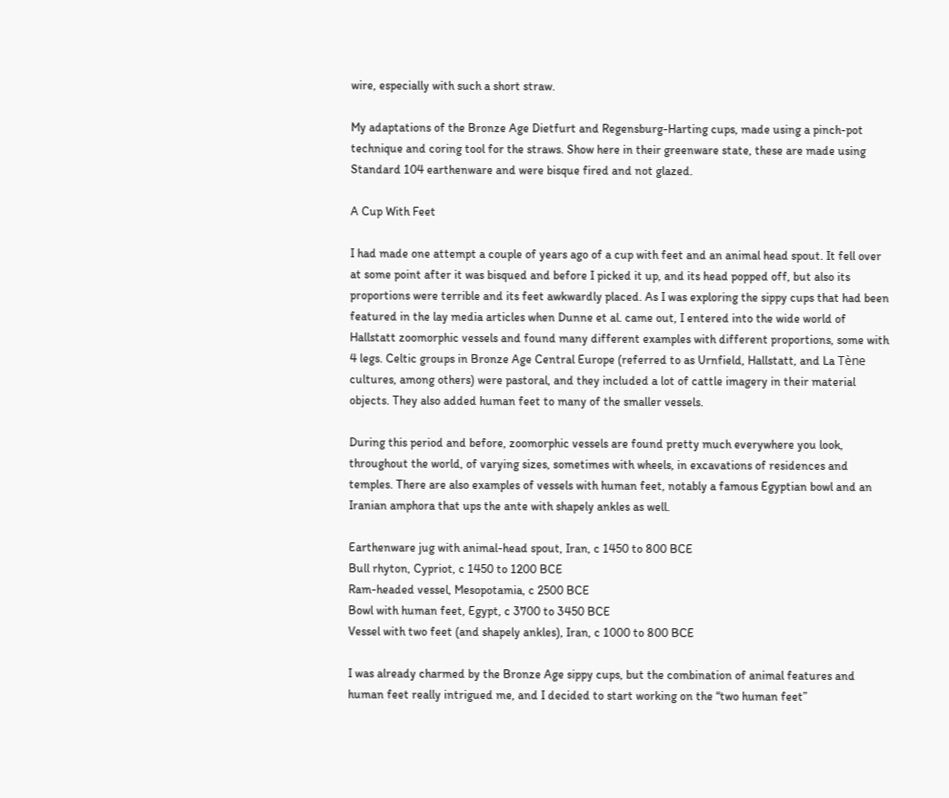wire, especially with such a short straw.

My adaptations of the Bronze Age Dietfurt and Regensburg-Harting cups, made using a pinch-pot technique and coring tool for the straws. Show here in their greenware state, these are made using Standard 104 earthenware and were bisque fired and not glazed.

A Cup With Feet

I had made one attempt a couple of years ago of a cup with feet and an animal head spout. It fell over at some point after it was bisqued and before I picked it up, and its head popped off, but also its proportions were terrible and its feet awkwardly placed. As I was exploring the sippy cups that had been featured in the lay media articles when Dunne et al. came out, I entered into the wide world of Hallstatt zoomorphic vessels and found many different examples with different proportions, some with 4 legs. Celtic groups in Bronze Age Central Europe (referred to as Urnfield, Hallstatt, and La Tène cultures, among others) were pastoral, and they included a lot of cattle imagery in their material objects. They also added human feet to many of the smaller vessels.

During this period and before, zoomorphic vessels are found pretty much everywhere you look, throughout the world, of varying sizes, sometimes with wheels, in excavations of residences and temples. There are also examples of vessels with human feet, notably a famous Egyptian bowl and an Iranian amphora that ups the ante with shapely ankles as well.

Earthenware jug with animal-head spout, Iran, c 1450 to 800 BCE
Bull rhyton, Cypriot, c 1450 to 1200 BCE
Ram-headed vessel, Mesopotamia, c 2500 BCE
Bowl with human feet, Egypt, c 3700 to 3450 BCE
Vessel with two feet (and shapely ankles), Iran, c 1000 to 800 BCE

I was already charmed by the Bronze Age sippy cups, but the combination of animal features and human feet really intrigued me, and I decided to start working on the “two human feet”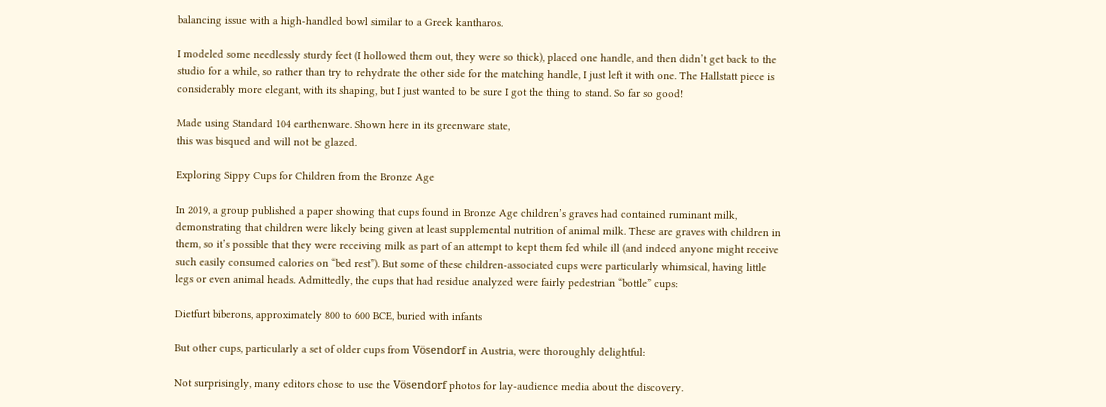balancing issue with a high-handled bowl similar to a Greek kantharos.

I modeled some needlessly sturdy feet (I hollowed them out, they were so thick), placed one handle, and then didn’t get back to the studio for a while, so rather than try to rehydrate the other side for the matching handle, I just left it with one. The Hallstatt piece is considerably more elegant, with its shaping, but I just wanted to be sure I got the thing to stand. So far so good!

Made using Standard 104 earthenware. Shown here in its greenware state,
this was bisqued and will not be glazed.

Exploring Sippy Cups for Children from the Bronze Age

In 2019, a group published a paper showing that cups found in Bronze Age children’s graves had contained ruminant milk, demonstrating that children were likely being given at least supplemental nutrition of animal milk. These are graves with children in them, so it’s possible that they were receiving milk as part of an attempt to kept them fed while ill (and indeed anyone might receive such easily consumed calories on “bed rest”). But some of these children-associated cups were particularly whimsical, having little legs or even animal heads. Admittedly, the cups that had residue analyzed were fairly pedestrian “bottle” cups:

Dietfurt biberons, approximately 800 to 600 BCE, buried with infants

But other cups, particularly a set of older cups from Vösendorf in Austria, were thoroughly delightful:

Not surprisingly, many editors chose to use the Vösendorf photos for lay-audience media about the discovery.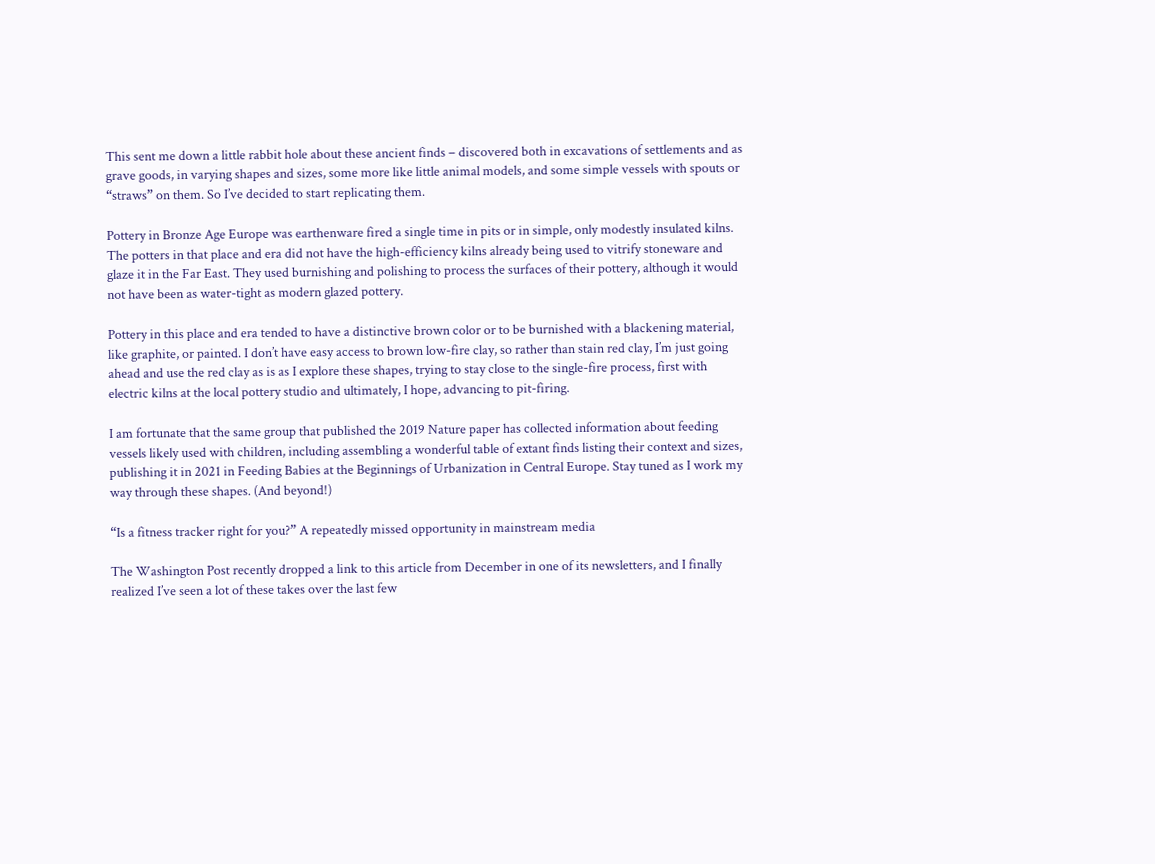This sent me down a little rabbit hole about these ancient finds – discovered both in excavations of settlements and as grave goods, in varying shapes and sizes, some more like little animal models, and some simple vessels with spouts or “straws” on them. So I’ve decided to start replicating them.

Pottery in Bronze Age Europe was earthenware fired a single time in pits or in simple, only modestly insulated kilns. The potters in that place and era did not have the high-efficiency kilns already being used to vitrify stoneware and glaze it in the Far East. They used burnishing and polishing to process the surfaces of their pottery, although it would not have been as water-tight as modern glazed pottery.

Pottery in this place and era tended to have a distinctive brown color or to be burnished with a blackening material, like graphite, or painted. I don’t have easy access to brown low-fire clay, so rather than stain red clay, I’m just going ahead and use the red clay as is as I explore these shapes, trying to stay close to the single-fire process, first with electric kilns at the local pottery studio and ultimately, I hope, advancing to pit-firing.

I am fortunate that the same group that published the 2019 Nature paper has collected information about feeding vessels likely used with children, including assembling a wonderful table of extant finds listing their context and sizes, publishing it in 2021 in Feeding Babies at the Beginnings of Urbanization in Central Europe. Stay tuned as I work my way through these shapes. (And beyond!)

“Is a fitness tracker right for you?” A repeatedly missed opportunity in mainstream media

The Washington Post recently dropped a link to this article from December in one of its newsletters, and I finally realized I’ve seen a lot of these takes over the last few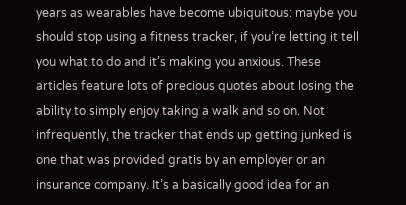years as wearables have become ubiquitous: maybe you should stop using a fitness tracker, if you’re letting it tell you what to do and it’s making you anxious. These articles feature lots of precious quotes about losing the ability to simply enjoy taking a walk and so on. Not infrequently, the tracker that ends up getting junked is one that was provided gratis by an employer or an insurance company. It’s a basically good idea for an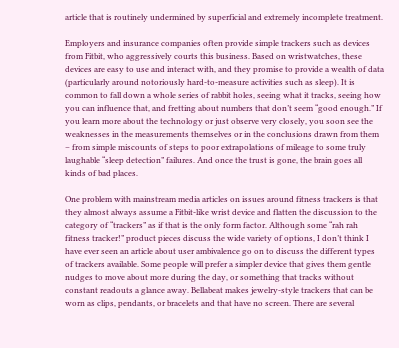article that is routinely undermined by superficial and extremely incomplete treatment.

Employers and insurance companies often provide simple trackers such as devices from Fitbit, who aggressively courts this business. Based on wristwatches, these devices are easy to use and interact with, and they promise to provide a wealth of data (particularly around notoriously hard-to-measure activities such as sleep). It is common to fall down a whole series of rabbit holes, seeing what it tracks, seeing how you can influence that, and fretting about numbers that don’t seem “good enough.” If you learn more about the technology or just observe very closely, you soon see the weaknesses in the measurements themselves or in the conclusions drawn from them – from simple miscounts of steps to poor extrapolations of mileage to some truly laughable “sleep detection” failures. And once the trust is gone, the brain goes all kinds of bad places.

One problem with mainstream media articles on issues around fitness trackers is that they almost always assume a Fitbit-like wrist device and flatten the discussion to the category of “trackers” as if that is the only form factor. Although some “rah rah fitness tracker!” product pieces discuss the wide variety of options, I don’t think I have ever seen an article about user ambivalence go on to discuss the different types of trackers available. Some people will prefer a simpler device that gives them gentle nudges to move about more during the day, or something that tracks without constant readouts a glance away. Bellabeat makes jewelry-style trackers that can be worn as clips, pendants, or bracelets and that have no screen. There are several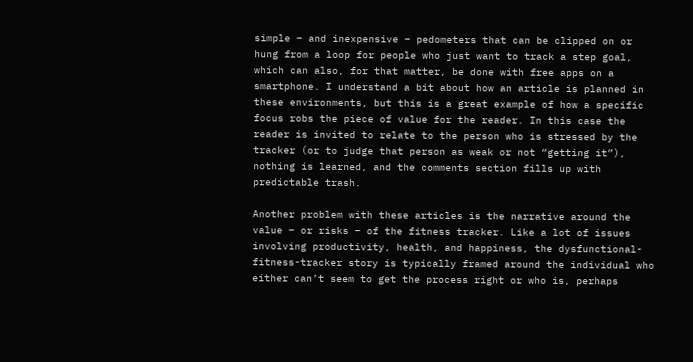simple – and inexpensive – pedometers that can be clipped on or hung from a loop for people who just want to track a step goal, which can also, for that matter, be done with free apps on a smartphone. I understand a bit about how an article is planned in these environments, but this is a great example of how a specific focus robs the piece of value for the reader. In this case the reader is invited to relate to the person who is stressed by the tracker (or to judge that person as weak or not “getting it”), nothing is learned, and the comments section fills up with predictable trash.

Another problem with these articles is the narrative around the value – or risks – of the fitness tracker. Like a lot of issues involving productivity, health, and happiness, the dysfunctional-fitness-tracker story is typically framed around the individual who either can’t seem to get the process right or who is, perhaps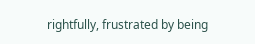rightfully, frustrated by being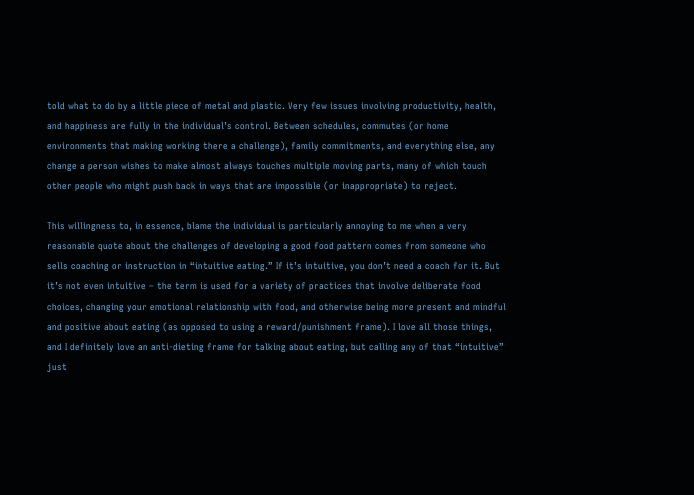told what to do by a little piece of metal and plastic. Very few issues involving productivity, health, and happiness are fully in the individual’s control. Between schedules, commutes (or home environments that making working there a challenge), family commitments, and everything else, any change a person wishes to make almost always touches multiple moving parts, many of which touch other people who might push back in ways that are impossible (or inappropriate) to reject.

This willingness to, in essence, blame the individual is particularly annoying to me when a very reasonable quote about the challenges of developing a good food pattern comes from someone who sells coaching or instruction in “intuitive eating.” If it’s intuitive, you don’t need a coach for it. But it’s not even intuitive – the term is used for a variety of practices that involve deliberate food choices, changing your emotional relationship with food, and otherwise being more present and mindful and positive about eating (as opposed to using a reward/punishment frame). I love all those things, and I definitely love an anti-dieting frame for talking about eating, but calling any of that “intuitive” just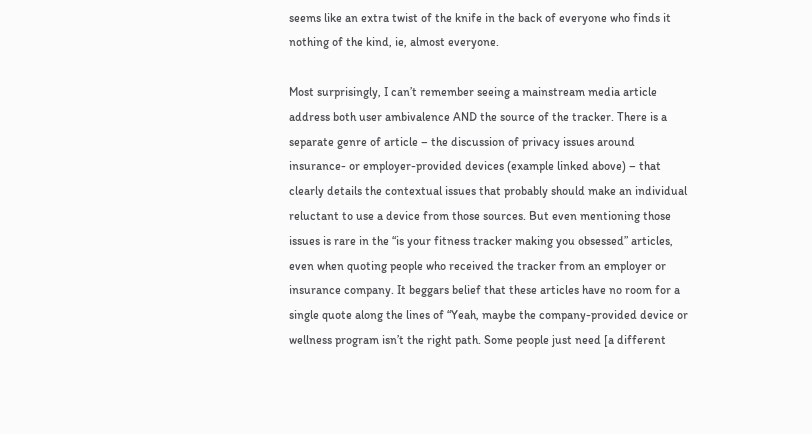seems like an extra twist of the knife in the back of everyone who finds it nothing of the kind, ie, almost everyone.

Most surprisingly, I can’t remember seeing a mainstream media article address both user ambivalence AND the source of the tracker. There is a separate genre of article – the discussion of privacy issues around insurance- or employer-provided devices (example linked above) – that clearly details the contextual issues that probably should make an individual reluctant to use a device from those sources. But even mentioning those issues is rare in the “is your fitness tracker making you obsessed” articles, even when quoting people who received the tracker from an employer or insurance company. It beggars belief that these articles have no room for a single quote along the lines of “Yeah, maybe the company-provided device or wellness program isn’t the right path. Some people just need [a different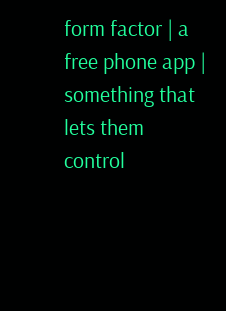form factor | a free phone app | something that lets them control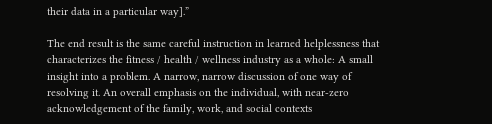their data in a particular way].”

The end result is the same careful instruction in learned helplessness that characterizes the fitness / health / wellness industry as a whole: A small insight into a problem. A narrow, narrow discussion of one way of resolving it. An overall emphasis on the individual, with near-zero acknowledgement of the family, work, and social contexts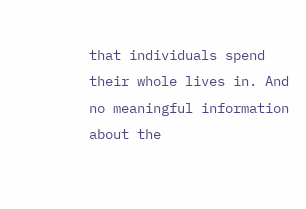that individuals spend their whole lives in. And no meaningful information about the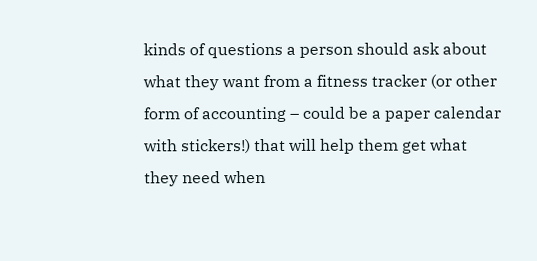kinds of questions a person should ask about what they want from a fitness tracker (or other form of accounting – could be a paper calendar with stickers!) that will help them get what they need when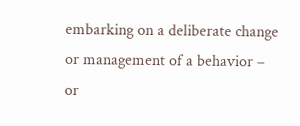embarking on a deliberate change or management of a behavior – or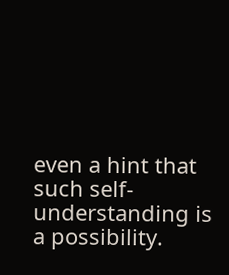even a hint that such self-understanding is a possibility.